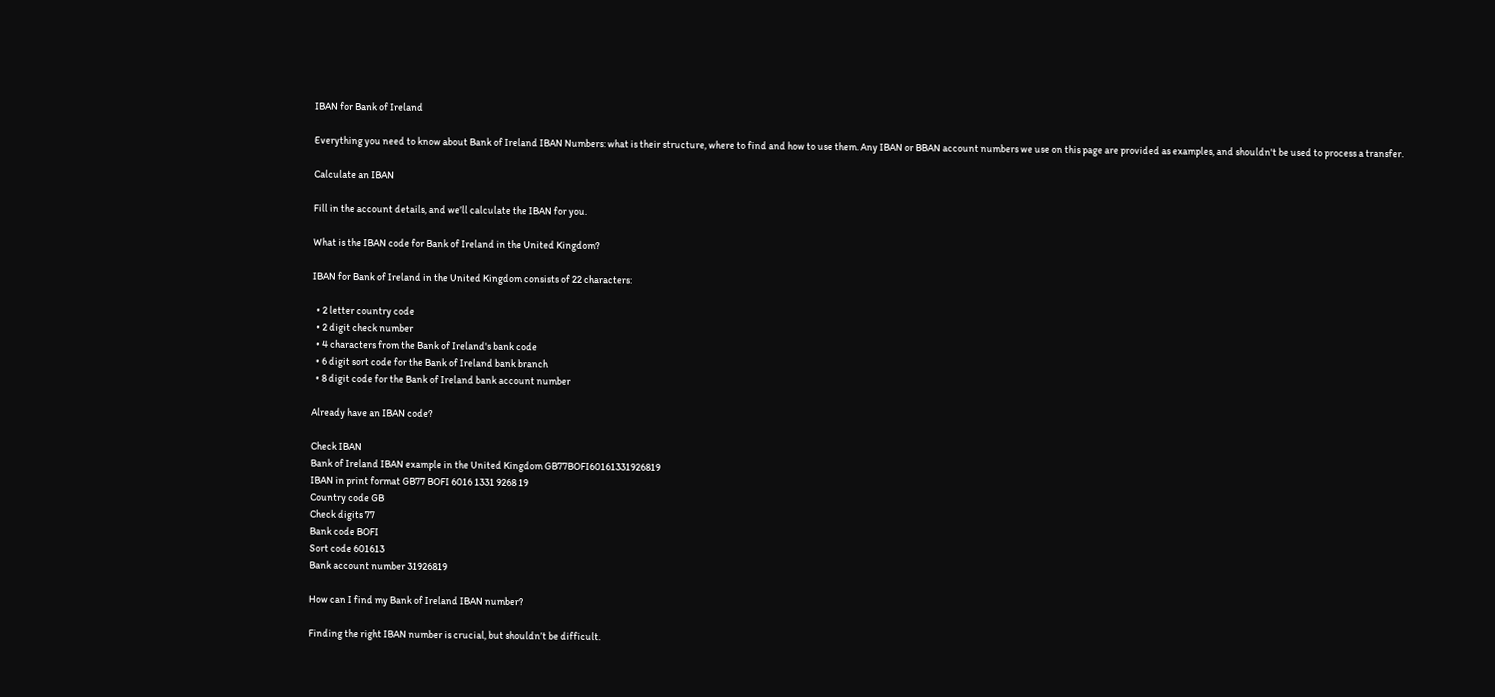IBAN for Bank of Ireland

Everything you need to know about Bank of Ireland IBAN Numbers: what is their structure, where to find and how to use them. Any IBAN or BBAN account numbers we use on this page are provided as examples, and shouldn't be used to process a transfer.

Calculate an IBAN

Fill in the account details, and we’ll calculate the IBAN for you.

What is the IBAN code for Bank of Ireland in the United Kingdom?

IBAN for Bank of Ireland in the United Kingdom consists of 22 characters:

  • 2 letter country code
  • 2 digit check number
  • 4 characters from the Bank of Ireland's bank code
  • 6 digit sort code for the Bank of Ireland bank branch
  • 8 digit code for the Bank of Ireland bank account number

Already have an IBAN code?

Check IBAN
Bank of Ireland IBAN example in the United Kingdom GB77BOFI60161331926819
IBAN in print format GB77 BOFI 6016 1331 9268 19
Country code GB
Check digits 77
Bank code BOFI
Sort code 601613
Bank account number 31926819

How can I find my Bank of Ireland IBAN number?

Finding the right IBAN number is crucial, but shouldn’t be difficult.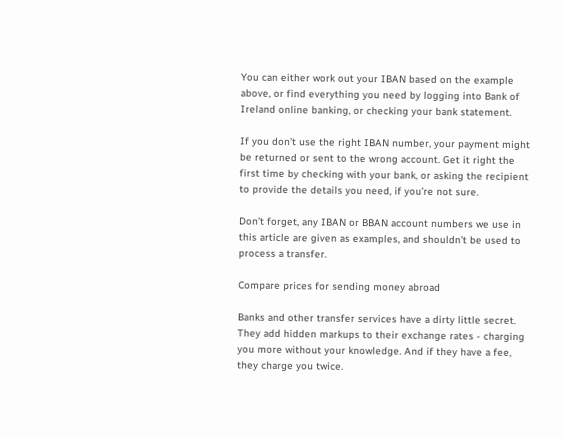You can either work out your IBAN based on the example above, or find everything you need by logging into Bank of Ireland online banking, or checking your bank statement.

If you don’t use the right IBAN number, your payment might be returned or sent to the wrong account. Get it right the first time by checking with your bank, or asking the recipient to provide the details you need, if you’re not sure.

Don’t forget, any IBAN or BBAN account numbers we use in this article are given as examples, and shouldn’t be used to process a transfer.

Compare prices for sending money abroad

Banks and other transfer services have a dirty little secret. They add hidden markups to their exchange rates - charging you more without your knowledge. And if they have a fee, they charge you twice.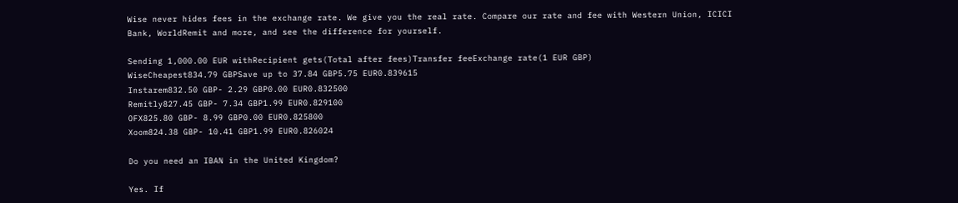Wise never hides fees in the exchange rate. We give you the real rate. Compare our rate and fee with Western Union, ICICI Bank, WorldRemit and more, and see the difference for yourself.

Sending 1,000.00 EUR withRecipient gets(Total after fees)Transfer feeExchange rate(1 EUR GBP)
WiseCheapest834.79 GBPSave up to 37.84 GBP5.75 EUR0.839615
Instarem832.50 GBP- 2.29 GBP0.00 EUR0.832500
Remitly827.45 GBP- 7.34 GBP1.99 EUR0.829100
OFX825.80 GBP- 8.99 GBP0.00 EUR0.825800
Xoom824.38 GBP- 10.41 GBP1.99 EUR0.826024

Do you need an IBAN in the United Kingdom?

Yes. If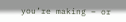you’re making – or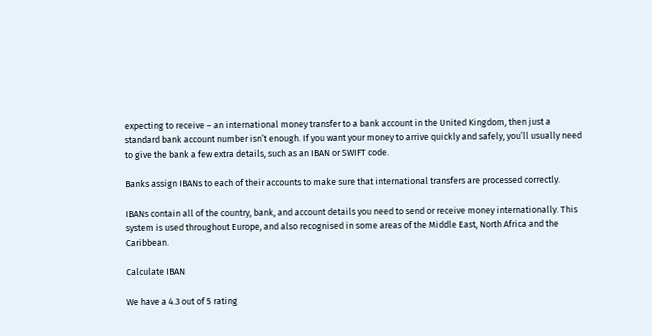expecting to receive – an international money transfer to a bank account in the United Kingdom, then just a standard bank account number isn’t enough. If you want your money to arrive quickly and safely, you’ll usually need to give the bank a few extra details, such as an IBAN or SWIFT code.

Banks assign IBANs to each of their accounts to make sure that international transfers are processed correctly.

IBANs contain all of the country, bank, and account details you need to send or receive money internationally. This system is used throughout Europe, and also recognised in some areas of the Middle East, North Africa and the Caribbean.

Calculate IBAN

We have a 4.3 out of 5 rating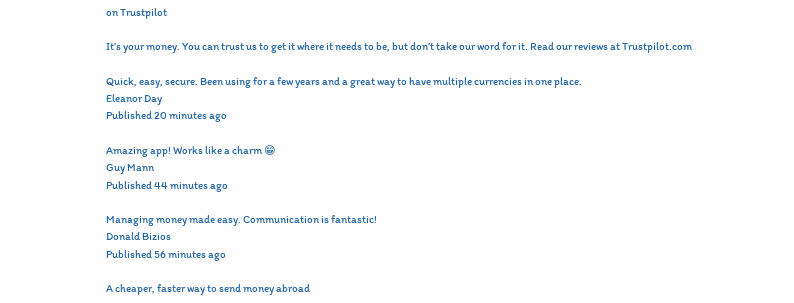on Trustpilot

It’s your money. You can trust us to get it where it needs to be, but don’t take our word for it. Read our reviews at Trustpilot.com

Quick, easy, secure. Been using for a few years and a great way to have multiple currencies in one place.
Eleanor Day
Published 20 minutes ago

Amazing app! Works like a charm 😁
Guy Mann
Published 44 minutes ago

Managing money made easy. Communication is fantastic!
Donald Bizios
Published 56 minutes ago

A cheaper, faster way to send money abroad